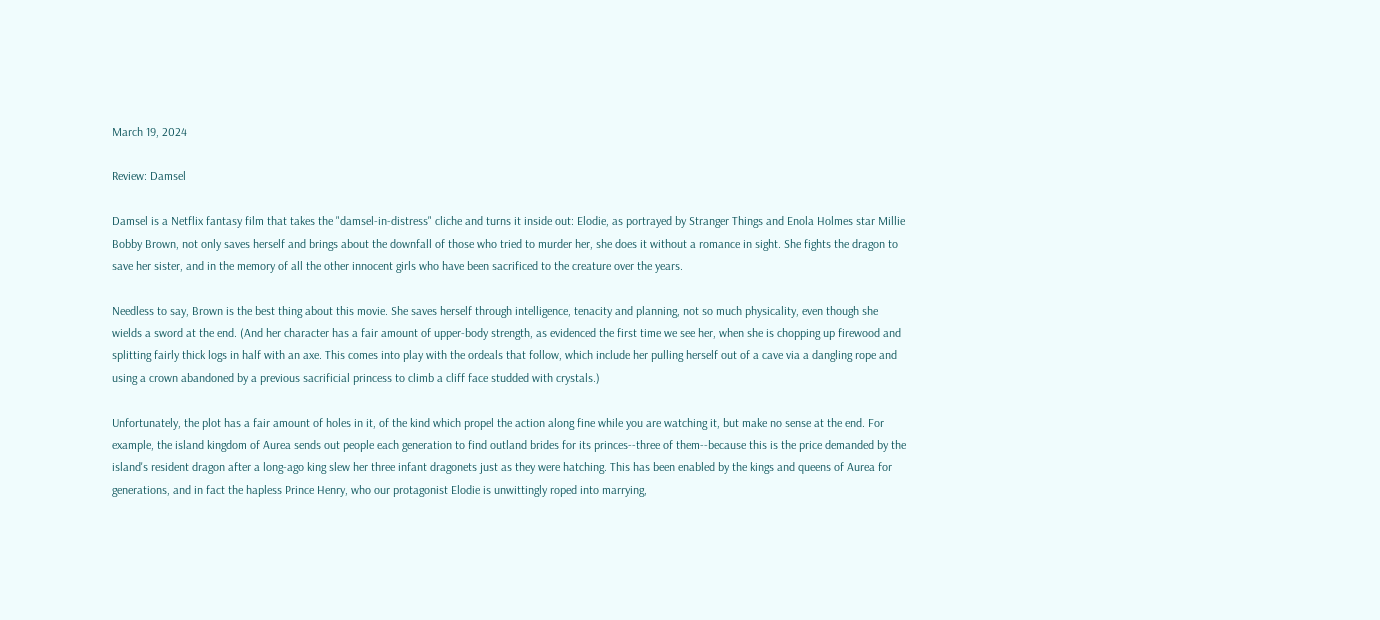March 19, 2024

Review: Damsel

Damsel is a Netflix fantasy film that takes the "damsel-in-distress" cliche and turns it inside out: Elodie, as portrayed by Stranger Things and Enola Holmes star Millie Bobby Brown, not only saves herself and brings about the downfall of those who tried to murder her, she does it without a romance in sight. She fights the dragon to save her sister, and in the memory of all the other innocent girls who have been sacrificed to the creature over the years.

Needless to say, Brown is the best thing about this movie. She saves herself through intelligence, tenacity and planning, not so much physicality, even though she wields a sword at the end. (And her character has a fair amount of upper-body strength, as evidenced the first time we see her, when she is chopping up firewood and splitting fairly thick logs in half with an axe. This comes into play with the ordeals that follow, which include her pulling herself out of a cave via a dangling rope and using a crown abandoned by a previous sacrificial princess to climb a cliff face studded with crystals.)

Unfortunately, the plot has a fair amount of holes in it, of the kind which propel the action along fine while you are watching it, but make no sense at the end. For example, the island kingdom of Aurea sends out people each generation to find outland brides for its princes--three of them--because this is the price demanded by the island's resident dragon after a long-ago king slew her three infant dragonets just as they were hatching. This has been enabled by the kings and queens of Aurea for generations, and in fact the hapless Prince Henry, who our protagonist Elodie is unwittingly roped into marrying,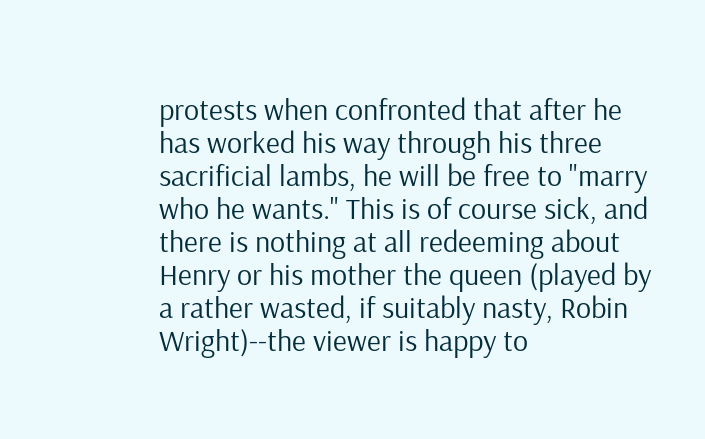protests when confronted that after he has worked his way through his three sacrificial lambs, he will be free to "marry who he wants." This is of course sick, and there is nothing at all redeeming about Henry or his mother the queen (played by a rather wasted, if suitably nasty, Robin Wright)--the viewer is happy to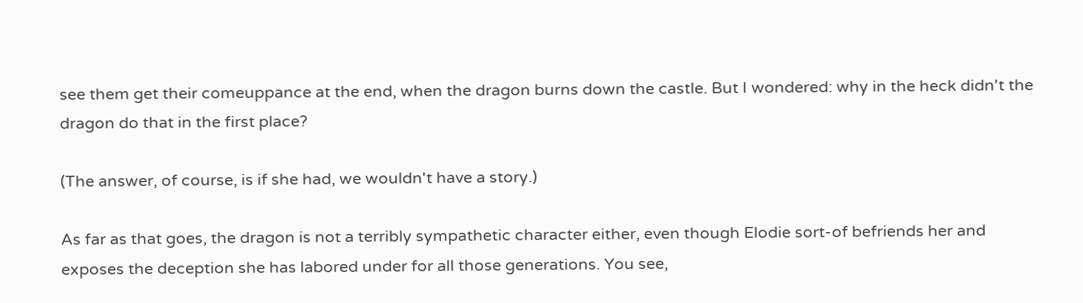see them get their comeuppance at the end, when the dragon burns down the castle. But I wondered: why in the heck didn't the dragon do that in the first place?

(The answer, of course, is if she had, we wouldn't have a story.)

As far as that goes, the dragon is not a terribly sympathetic character either, even though Elodie sort-of befriends her and exposes the deception she has labored under for all those generations. You see,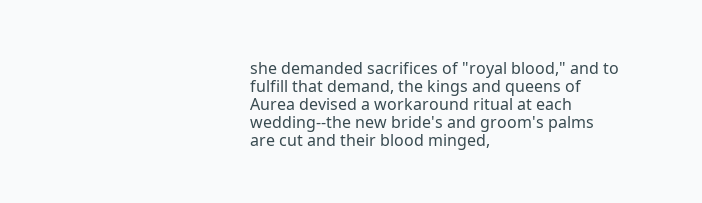she demanded sacrifices of "royal blood," and to fulfill that demand, the kings and queens of Aurea devised a workaround ritual at each wedding--the new bride's and groom's palms are cut and their blood minged,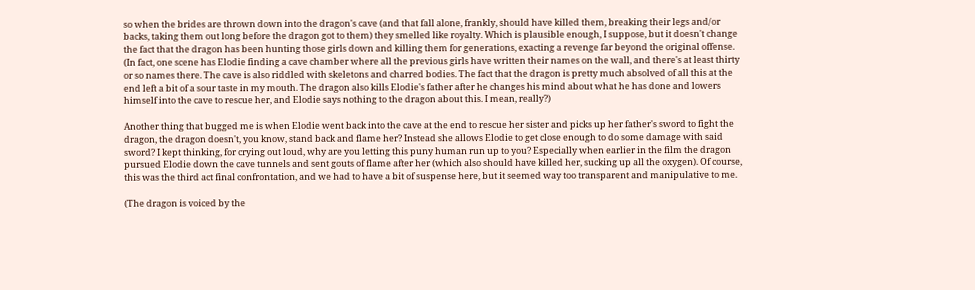so when the brides are thrown down into the dragon's cave (and that fall alone, frankly, should have killed them, breaking their legs and/or backs, taking them out long before the dragon got to them) they smelled like royalty. Which is plausible enough, I suppose, but it doesn't change the fact that the dragon has been hunting those girls down and killing them for generations, exacting a revenge far beyond the original offense. (In fact, one scene has Elodie finding a cave chamber where all the previous girls have written their names on the wall, and there's at least thirty or so names there. The cave is also riddled with skeletons and charred bodies. The fact that the dragon is pretty much absolved of all this at the end left a bit of a sour taste in my mouth. The dragon also kills Elodie's father after he changes his mind about what he has done and lowers himself into the cave to rescue her, and Elodie says nothing to the dragon about this. I mean, really?)

Another thing that bugged me is when Elodie went back into the cave at the end to rescue her sister and picks up her father's sword to fight the dragon, the dragon doesn't, you know, stand back and flame her? Instead she allows Elodie to get close enough to do some damage with said sword? I kept thinking, for crying out loud, why are you letting this puny human run up to you? Especially when earlier in the film the dragon pursued Elodie down the cave tunnels and sent gouts of flame after her (which also should have killed her, sucking up all the oxygen). Of course, this was the third act final confrontation, and we had to have a bit of suspense here, but it seemed way too transparent and manipulative to me.

(The dragon is voiced by the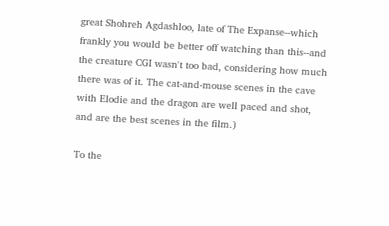great Shohreh Agdashloo, late of The Expanse--which frankly you would be better off watching than this--and the creature CGI wasn't too bad, considering how much there was of it. The cat-and-mouse scenes in the cave with Elodie and the dragon are well paced and shot, and are the best scenes in the film.)

To the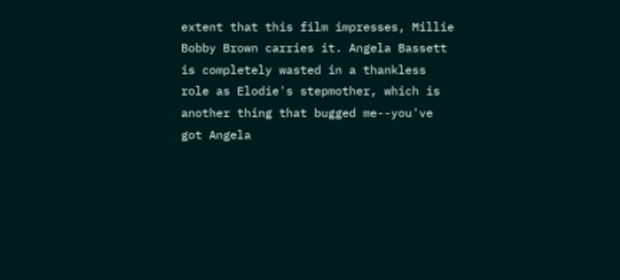extent that this film impresses, Millie Bobby Brown carries it. Angela Bassett is completely wasted in a thankless role as Elodie's stepmother, which is another thing that bugged me--you've got Angela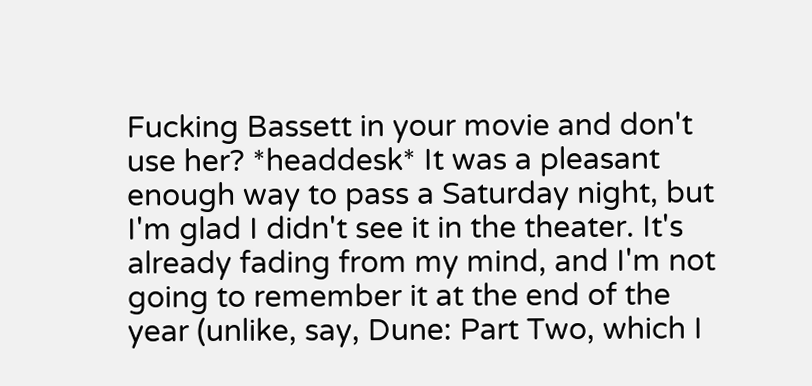Fucking Bassett in your movie and don't use her? *headdesk* It was a pleasant enough way to pass a Saturday night, but I'm glad I didn't see it in the theater. It's already fading from my mind, and I'm not going to remember it at the end of the year (unlike, say, Dune: Part Two, which I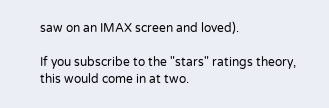saw on an IMAX screen and loved).

If you subscribe to the "stars" ratings theory, this would come in at two.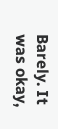Barely. It was okay,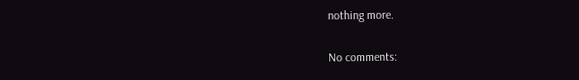nothing more.

No comments: